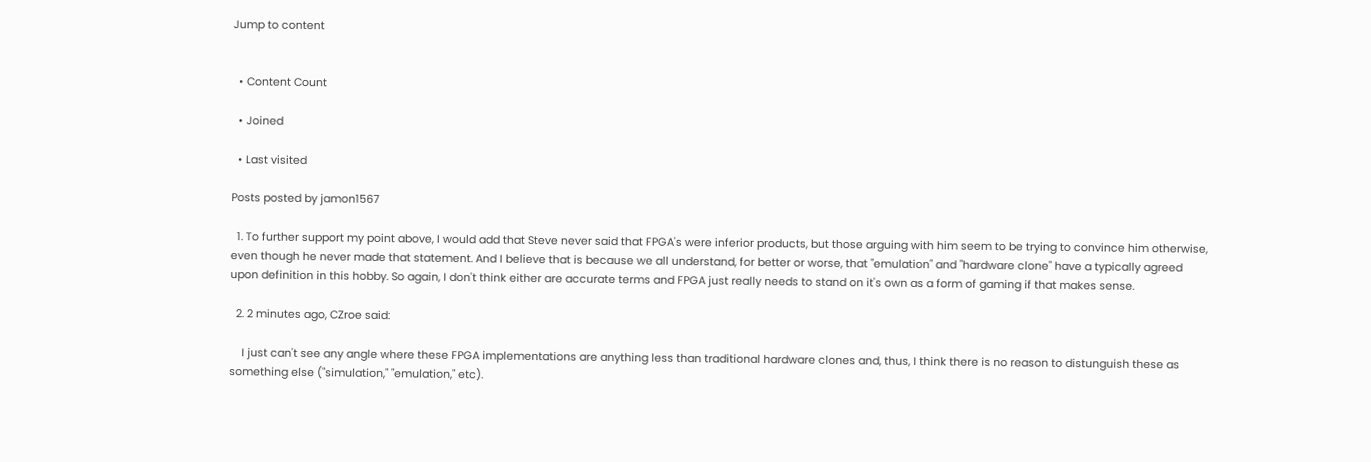Jump to content


  • Content Count

  • Joined

  • Last visited

Posts posted by jamon1567

  1. To further support my point above, I would add that Steve never said that FPGA's were inferior products, but those arguing with him seem to be trying to convince him otherwise, even though he never made that statement. And I believe that is because we all understand, for better or worse, that "emulation" and "hardware clone" have a typically agreed upon definition in this hobby. So again, I don't think either are accurate terms and FPGA just really needs to stand on it's own as a form of gaming if that makes sense.

  2. 2 minutes ago, CZroe said:

    I just can't see any angle where these FPGA implementations are anything less than traditional hardware clones and, thus, I think there is no reason to distunguish these as something else ("simulation," "emulation," etc).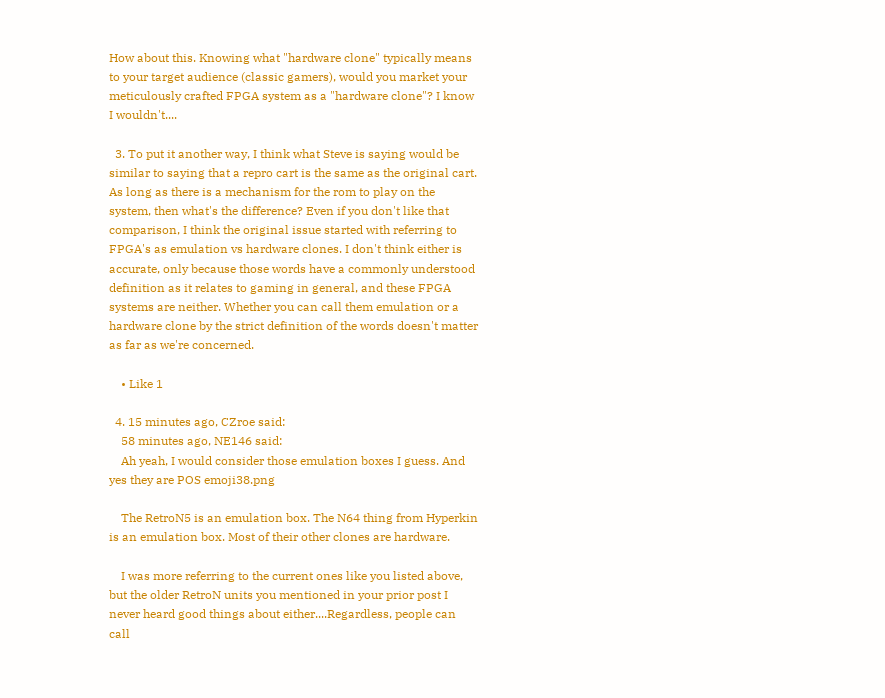How about this. Knowing what "hardware clone" typically means to your target audience (classic gamers), would you market your meticulously crafted FPGA system as a "hardware clone"? I know I wouldn't....

  3. To put it another way, I think what Steve is saying would be similar to saying that a repro cart is the same as the original cart. As long as there is a mechanism for the rom to play on the system, then what's the difference? Even if you don't like that comparison, I think the original issue started with referring to FPGA's as emulation vs hardware clones. I don't think either is accurate, only because those words have a commonly understood definition as it relates to gaming in general, and these FPGA systems are neither. Whether you can call them emulation or a hardware clone by the strict definition of the words doesn't matter as far as we're concerned.

    • Like 1

  4. 15 minutes ago, CZroe said:
    58 minutes ago, NE146 said:
    Ah yeah, I would consider those emulation boxes I guess. And yes they are POS emoji38.png

    The RetroN5 is an emulation box. The N64 thing from Hyperkin is an emulation box. Most of their other clones are hardware.

    I was more referring to the current ones like you listed above, but the older RetroN units you mentioned in your prior post I never heard good things about either....Regardless, people can call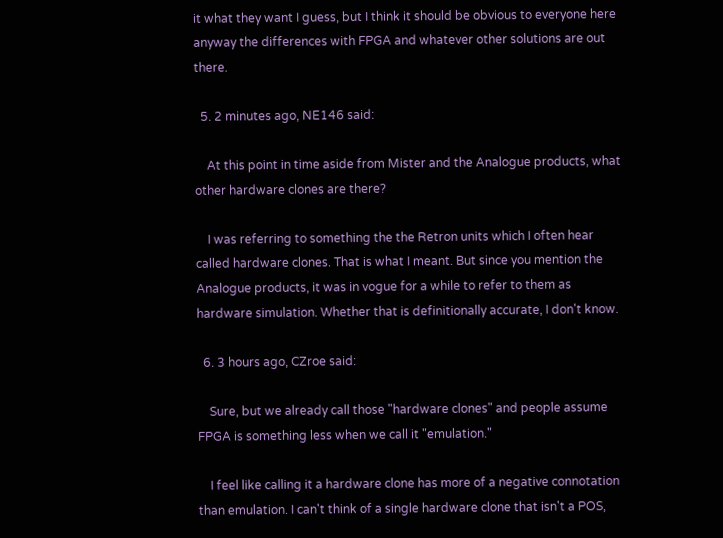it what they want I guess, but I think it should be obvious to everyone here anyway the differences with FPGA and whatever other solutions are out there.

  5. 2 minutes ago, NE146 said:

    At this point in time aside from Mister and the Analogue products, what other hardware clones are there?

    I was referring to something the the Retron units which I often hear called hardware clones. That is what I meant. But since you mention the Analogue products, it was in vogue for a while to refer to them as hardware simulation. Whether that is definitionally accurate, I don't know.

  6. 3 hours ago, CZroe said:

    Sure, but we already call those "hardware clones" and people assume FPGA is something less when we call it "emulation."

    I feel like calling it a hardware clone has more of a negative connotation than emulation. I can't think of a single hardware clone that isn't a POS,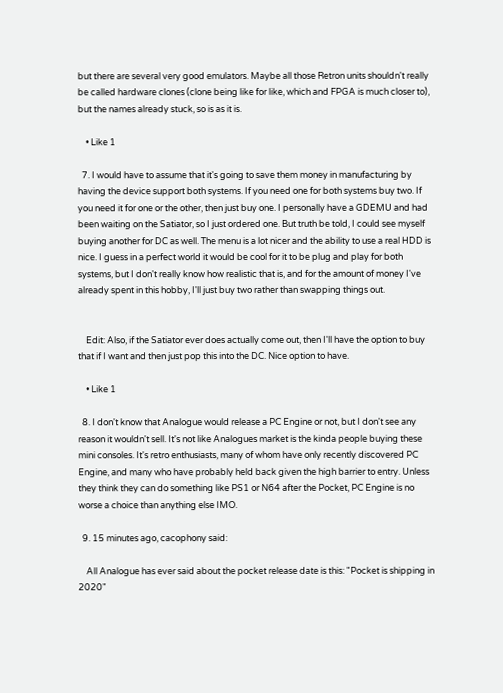but there are several very good emulators. Maybe all those Retron units shouldn't really be called hardware clones (clone being like for like, which and FPGA is much closer to), but the names already stuck, so is as it is.

    • Like 1

  7. I would have to assume that it's going to save them money in manufacturing by having the device support both systems. If you need one for both systems buy two. If you need it for one or the other, then just buy one. I personally have a GDEMU and had been waiting on the Satiator, so I just ordered one. But truth be told, I could see myself buying another for DC as well. The menu is a lot nicer and the ability to use a real HDD is nice. I guess in a perfect world it would be cool for it to be plug and play for both systems, but I don't really know how realistic that is, and for the amount of money I've already spent in this hobby, I'll just buy two rather than swapping things out.


    Edit: Also, if the Satiator ever does actually come out, then I'll have the option to buy that if I want and then just pop this into the DC. Nice option to have.

    • Like 1

  8. I don't know that Analogue would release a PC Engine or not, but I don't see any reason it wouldn't sell. It's not like Analogues market is the kinda people buying these mini consoles. It's retro enthusiasts, many of whom have only recently discovered PC Engine, and many who have probably held back given the high barrier to entry. Unless they think they can do something like PS1 or N64 after the Pocket, PC Engine is no worse a choice than anything else IMO.

  9. 15 minutes ago, cacophony said:

    All Analogue has ever said about the pocket release date is this: "Pocket is shipping in 2020"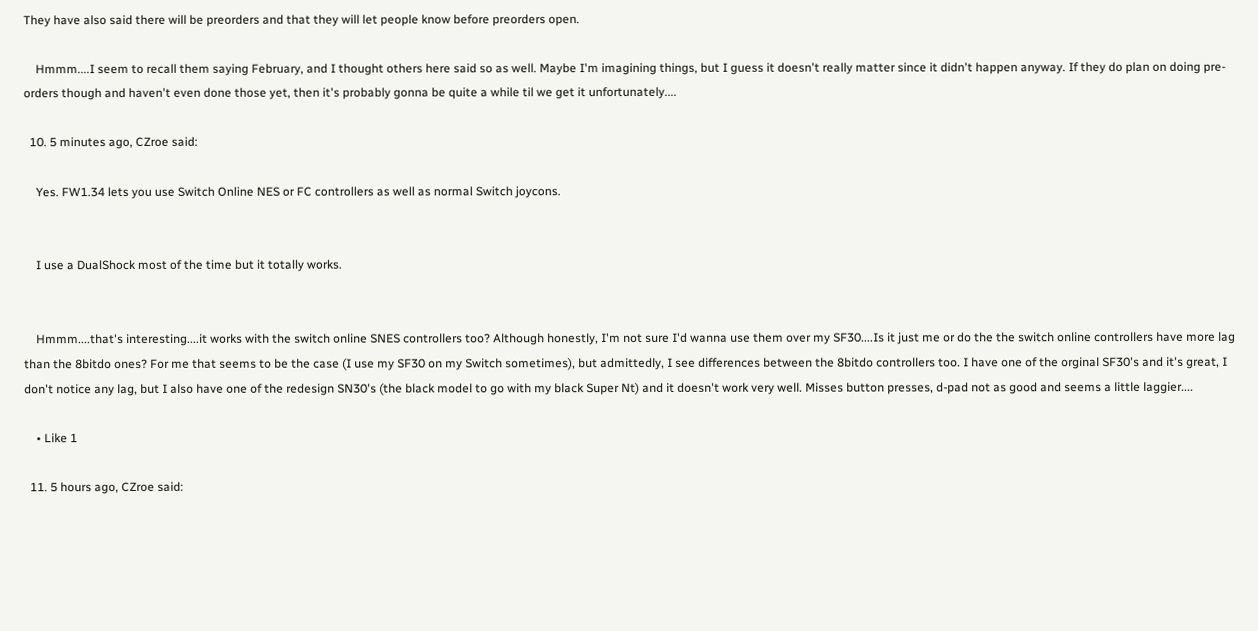They have also said there will be preorders and that they will let people know before preorders open.

    Hmmm....I seem to recall them saying February, and I thought others here said so as well. Maybe I'm imagining things, but I guess it doesn't really matter since it didn't happen anyway. If they do plan on doing pre-orders though and haven't even done those yet, then it's probably gonna be quite a while til we get it unfortunately....

  10. 5 minutes ago, CZroe said:

    Yes. FW1.34 lets you use Switch Online NES or FC controllers as well as normal Switch joycons.


    I use a DualShock most of the time but it totally works.


    Hmmm....that's interesting....it works with the switch online SNES controllers too? Although honestly, I'm not sure I'd wanna use them over my SF30....Is it just me or do the the switch online controllers have more lag than the 8bitdo ones? For me that seems to be the case (I use my SF30 on my Switch sometimes), but admittedly, I see differences between the 8bitdo controllers too. I have one of the orginal SF30's and it's great, I don't notice any lag, but I also have one of the redesign SN30's (the black model to go with my black Super Nt) and it doesn't work very well. Misses button presses, d-pad not as good and seems a little laggier....

    • Like 1

  11. 5 hours ago, CZroe said: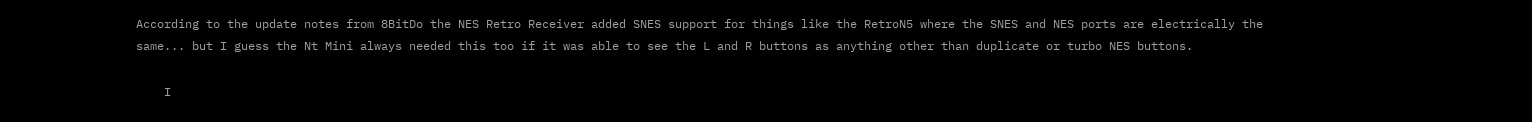According to the update notes from 8BitDo the NES Retro Receiver added SNES support for things like the RetroN5 where the SNES and NES ports are electrically the same... but I guess the Nt Mini always needed this too if it was able to see the L and R buttons as anything other than duplicate or turbo NES buttons.

    I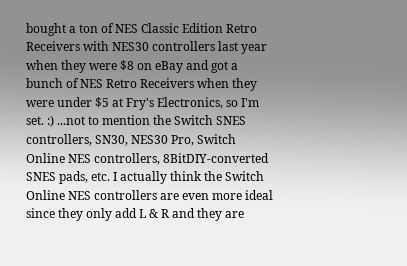bought a ton of NES Classic Edition Retro Receivers with NES30 controllers last year when they were $8 on eBay and got a bunch of NES Retro Receivers when they were under $5 at Fry's Electronics, so I'm set. :) ...not to mention the Switch SNES controllers, SN30, NES30 Pro, Switch Online NES controllers, 8BitDIY-converted SNES pads, etc. I actually think the Switch Online NES controllers are even more ideal since they only add L & R and they are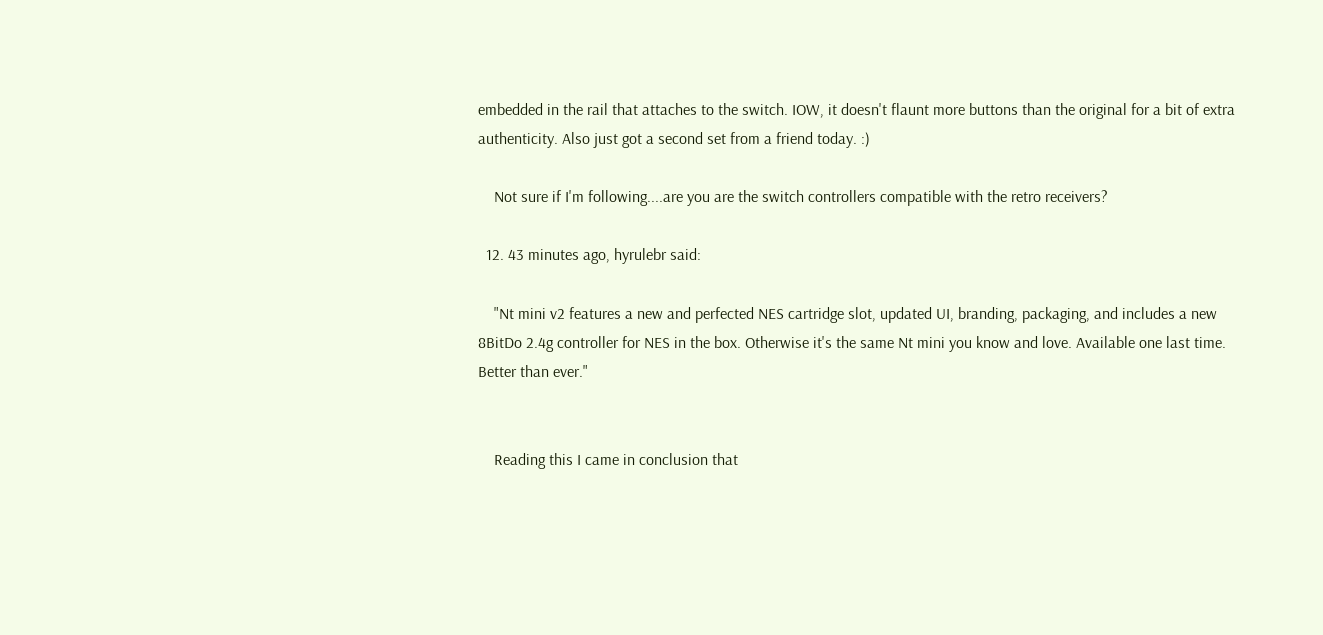embedded in the rail that attaches to the switch. IOW, it doesn't flaunt more buttons than the original for a bit of extra authenticity. Also just got a second set from a friend today. :)

    Not sure if I'm following....are you are the switch controllers compatible with the retro receivers?

  12. 43 minutes ago, hyrulebr said:

    "Nt mini v2 features a new and perfected NES cartridge slot, updated UI, branding, packaging, and includes a new 8BitDo 2.4g controller for NES in the box. Otherwise it's the same Nt mini you know and love. Available one last time. Better than ever."


    Reading this I came in conclusion that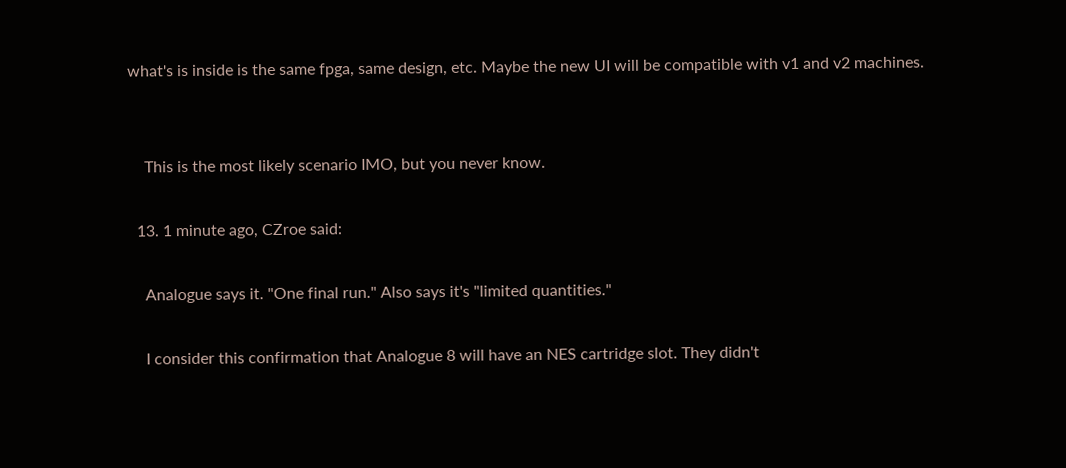what's is inside is the same fpga, same design, etc. Maybe the new UI will be compatible with v1 and v2 machines.


    This is the most likely scenario IMO, but you never know.

  13. 1 minute ago, CZroe said:

    Analogue says it. "One final run." Also says it's "limited quantities."

    I consider this confirmation that Analogue 8 will have an NES cartridge slot. They didn't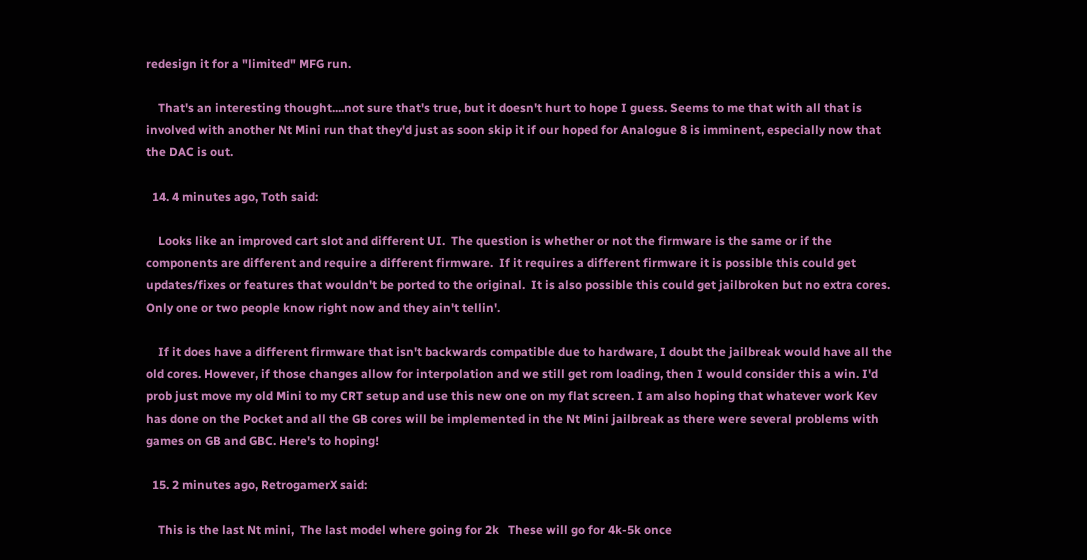redesign it for a "limited" MFG run.

    That's an interesting thought....not sure that's true, but it doesn't hurt to hope I guess. Seems to me that with all that is involved with another Nt Mini run that they'd just as soon skip it if our hoped for Analogue 8 is imminent, especially now that the DAC is out.

  14. 4 minutes ago, Toth said:

    Looks like an improved cart slot and different UI.  The question is whether or not the firmware is the same or if the components are different and require a different firmware.  If it requires a different firmware it is possible this could get updates/fixes or features that wouldn't be ported to the original.  It is also possible this could get jailbroken but no extra cores.  Only one or two people know right now and they ain't tellin'.

    If it does have a different firmware that isn't backwards compatible due to hardware, I doubt the jailbreak would have all the old cores. However, if those changes allow for interpolation and we still get rom loading, then I would consider this a win. I'd prob just move my old Mini to my CRT setup and use this new one on my flat screen. I am also hoping that whatever work Kev has done on the Pocket and all the GB cores will be implemented in the Nt Mini jailbreak as there were several problems with games on GB and GBC. Here's to hoping!

  15. 2 minutes ago, RetrogamerX said:

    This is the last Nt mini,  The last model where going for 2k   These will go for 4k-5k once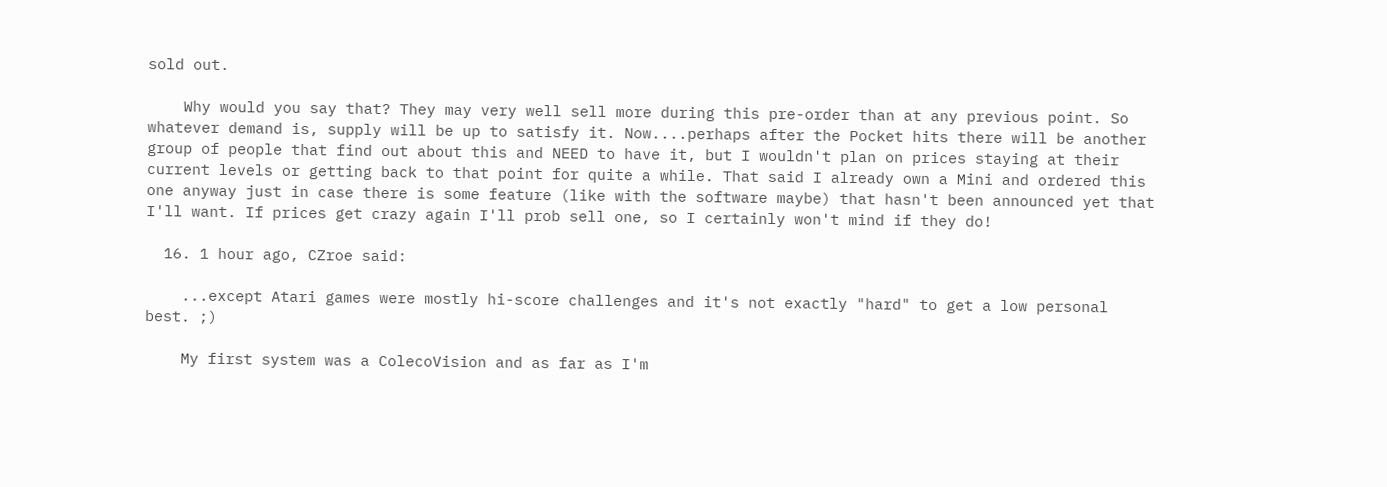sold out.

    Why would you say that? They may very well sell more during this pre-order than at any previous point. So whatever demand is, supply will be up to satisfy it. Now....perhaps after the Pocket hits there will be another group of people that find out about this and NEED to have it, but I wouldn't plan on prices staying at their current levels or getting back to that point for quite a while. That said I already own a Mini and ordered this one anyway just in case there is some feature (like with the software maybe) that hasn't been announced yet that I'll want. If prices get crazy again I'll prob sell one, so I certainly won't mind if they do!

  16. 1 hour ago, CZroe said:

    ...except Atari games were mostly hi-score challenges and it's not exactly "hard" to get a low personal best. ;)

    My first system was a ColecoVision and as far as I'm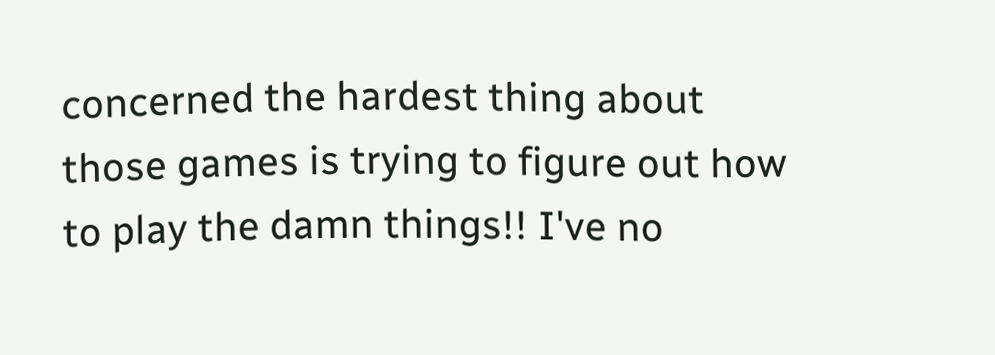concerned the hardest thing about those games is trying to figure out how to play the damn things!! I've no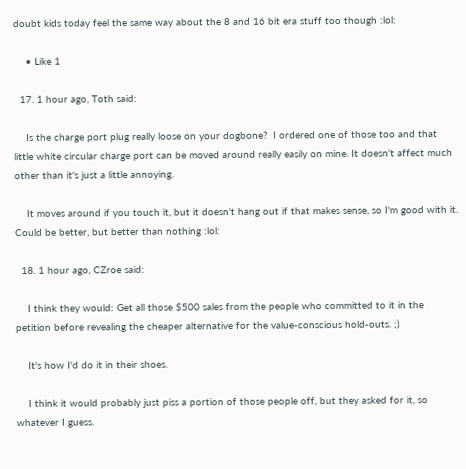doubt kids today feel the same way about the 8 and 16 bit era stuff too though :lol:

    • Like 1

  17. 1 hour ago, Toth said:

    Is the charge port plug really loose on your dogbone?  I ordered one of those too and that little white circular charge port can be moved around really easily on mine. It doesn't affect much other than it's just a little annoying.

    It moves around if you touch it, but it doesn't hang out if that makes sense, so I'm good with it. Could be better, but better than nothing :lol:

  18. 1 hour ago, CZroe said:

    I think they would: Get all those $500 sales from the people who committed to it in the petition before revealing the cheaper alternative for the value-conscious hold-outs. ;)

    It's how I'd do it in their shoes.

    I think it would probably just piss a portion of those people off, but they asked for it, so whatever I guess.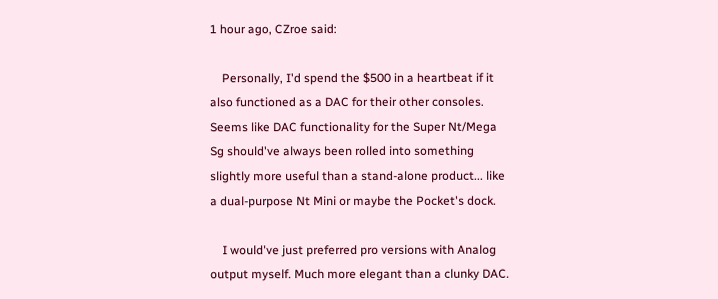1 hour ago, CZroe said:

    Personally, I'd spend the $500 in a heartbeat if it also functioned as a DAC for their other consoles. Seems like DAC functionality for the Super Nt/Mega Sg should've always been rolled into something slightly more useful than a stand-alone product... like a dual-purpose Nt Mini or maybe the Pocket's dock.

    I would've just preferred pro versions with Analog output myself. Much more elegant than a clunky DAC.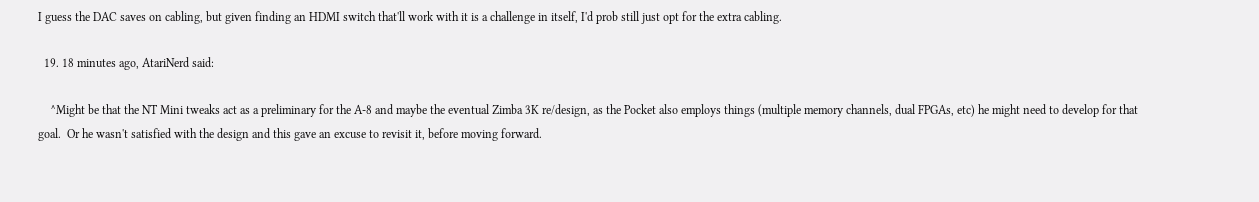I guess the DAC saves on cabling, but given finding an HDMI switch that'll work with it is a challenge in itself, I'd prob still just opt for the extra cabling.

  19. 18 minutes ago, AtariNerd said:

    ^Might be that the NT Mini tweaks act as a preliminary for the A-8 and maybe the eventual Zimba 3K re/design, as the Pocket also employs things (multiple memory channels, dual FPGAs, etc) he might need to develop for that goal.  Or he wasn't satisfied with the design and this gave an excuse to revisit it, before moving forward.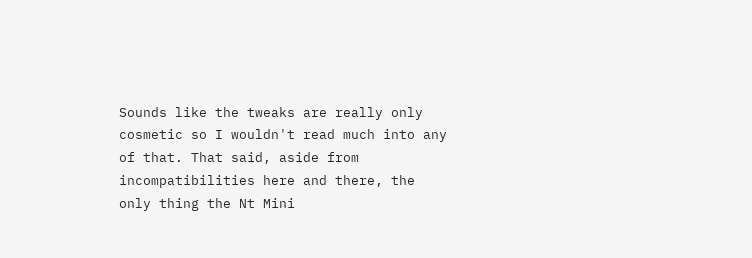Sounds like the tweaks are really only cosmetic so I wouldn't read much into any of that. That said, aside from incompatibilities here and there, the only thing the Nt Mini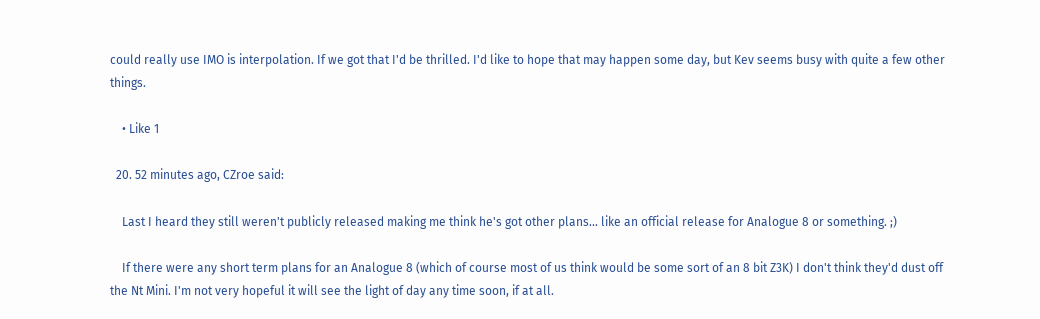could really use IMO is interpolation. If we got that I'd be thrilled. I'd like to hope that may happen some day, but Kev seems busy with quite a few other things.

    • Like 1

  20. 52 minutes ago, CZroe said:

    Last I heard they still weren't publicly released making me think he's got other plans... like an official release for Analogue 8 or something. ;)

    If there were any short term plans for an Analogue 8 (which of course most of us think would be some sort of an 8 bit Z3K) I don't think they'd dust off the Nt Mini. I'm not very hopeful it will see the light of day any time soon, if at all.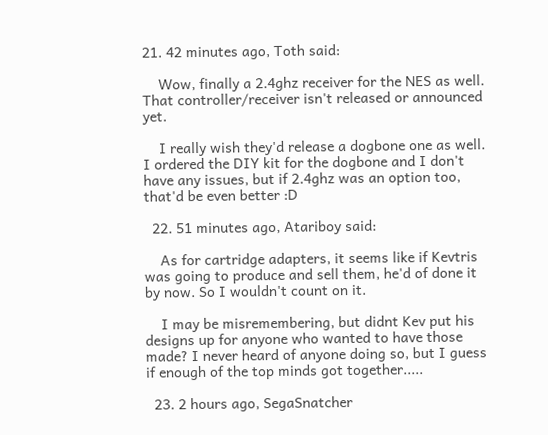21. 42 minutes ago, Toth said:

    Wow, finally a 2.4ghz receiver for the NES as well.  That controller/receiver isn't released or announced yet.

    I really wish they'd release a dogbone one as well. I ordered the DIY kit for the dogbone and I don't have any issues, but if 2.4ghz was an option too, that'd be even better :D

  22. 51 minutes ago, Atariboy said:

    As for cartridge adapters, it seems like if Kevtris was going to produce and sell them, he'd of done it by now. So I wouldn't count on it.

    I may be misremembering, but didnt Kev put his designs up for anyone who wanted to have those made? I never heard of anyone doing so, but I guess if enough of the top minds got together.....

  23. 2 hours ago, SegaSnatcher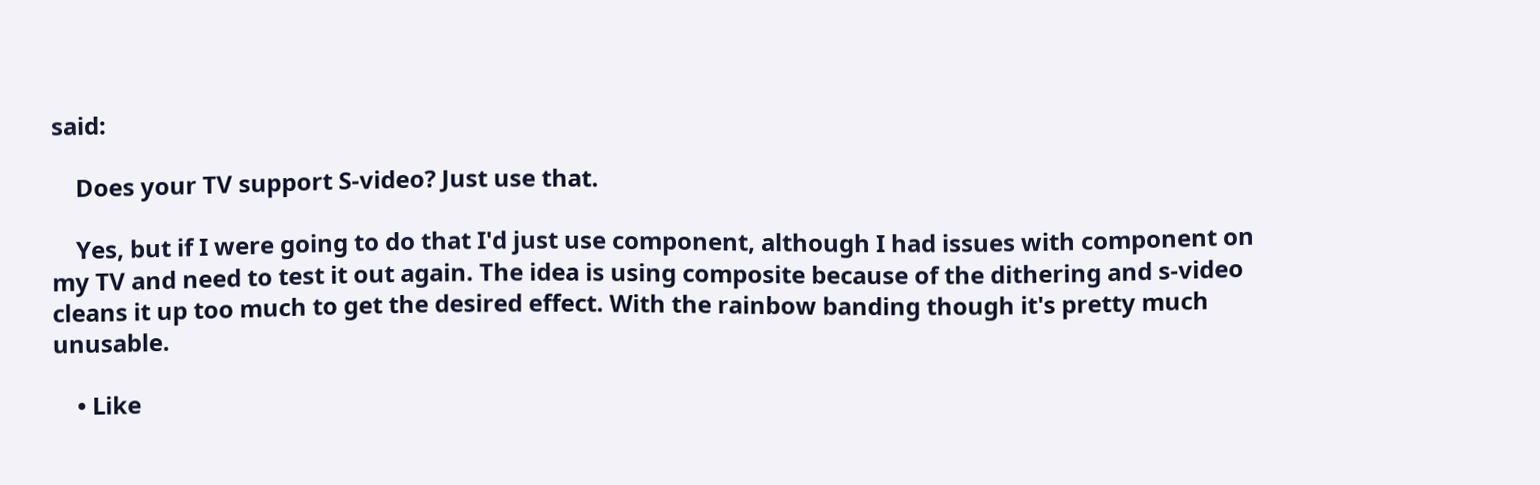said:

    Does your TV support S-video? Just use that.

    Yes, but if I were going to do that I'd just use component, although I had issues with component on my TV and need to test it out again. The idea is using composite because of the dithering and s-video cleans it up too much to get the desired effect. With the rainbow banding though it's pretty much unusable.

    • Like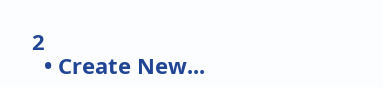2
  • Create New...